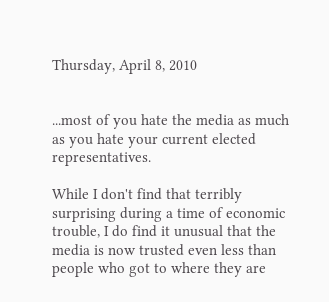Thursday, April 8, 2010


...most of you hate the media as much as you hate your current elected representatives.

While I don't find that terribly surprising during a time of economic trouble, I do find it unusual that the media is now trusted even less than people who got to where they are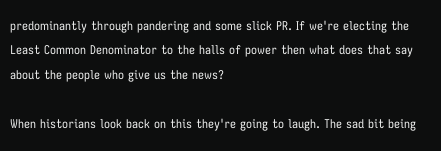predominantly through pandering and some slick PR. If we're electing the Least Common Denominator to the halls of power then what does that say about the people who give us the news?

When historians look back on this they're going to laugh. The sad bit being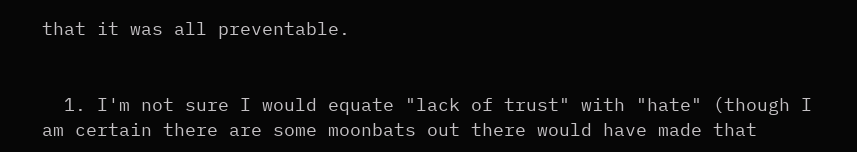that it was all preventable.


  1. I'm not sure I would equate "lack of trust" with "hate" (though I am certain there are some moonbats out there would have made that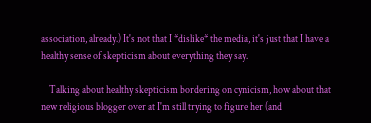association, already.) It's not that I *dislike* the media, it's just that I have a healthy sense of skepticism about everything they say.

    Talking about healthy skepticism bordering on cynicism, how about that new religious blogger over at I'm still trying to figure her (and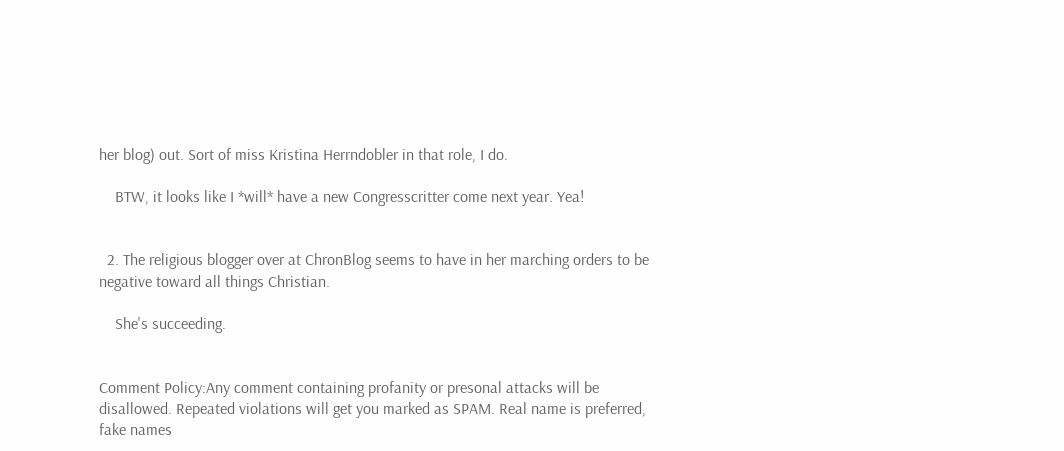her blog) out. Sort of miss Kristina Herrndobler in that role, I do.

    BTW, it looks like I *will* have a new Congresscritter come next year. Yea!


  2. The religious blogger over at ChronBlog seems to have in her marching orders to be negative toward all things Christian.

    She's succeeding.


Comment Policy:Any comment containing profanity or presonal attacks will be disallowed. Repeated violations will get you marked as SPAM. Real name is preferred, fake names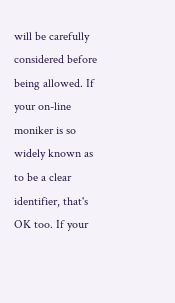will be carefully considered before being allowed. If your on-line moniker is so widely known as to be a clear identifier, that's OK too. If your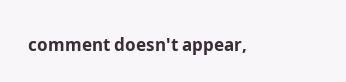comment doesn't appear,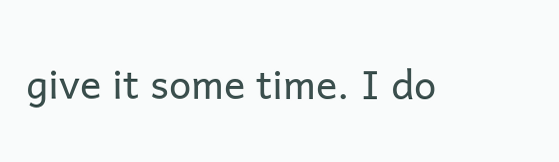give it some time. I do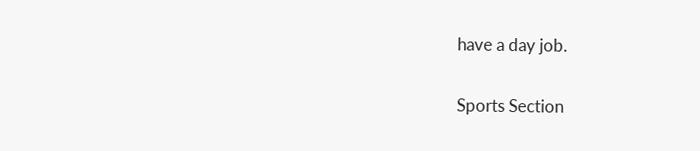have a day job.

Sports Section